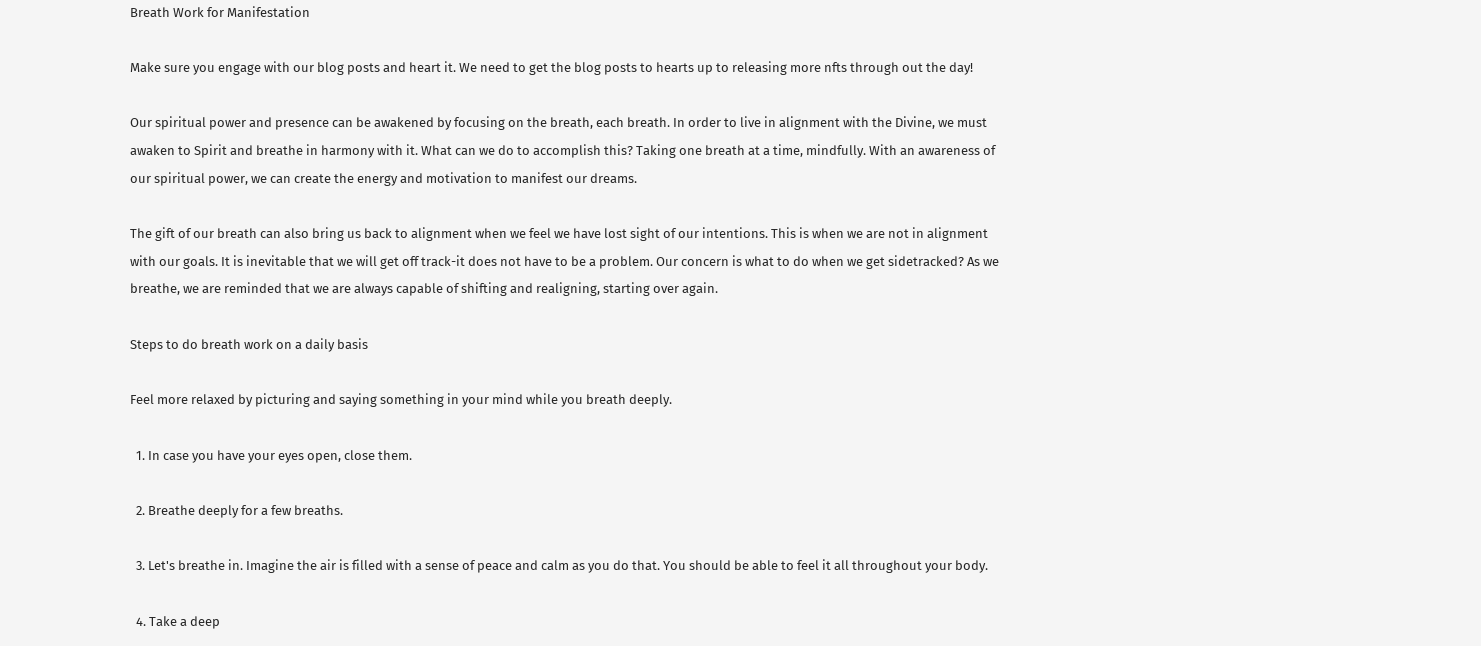Breath Work for Manifestation

Make sure you engage with our blog posts and heart it. We need to get the blog posts to hearts up to releasing more nfts through out the day!

Our spiritual power and presence can be awakened by focusing on the breath, each breath. In order to live in alignment with the Divine, we must awaken to Spirit and breathe in harmony with it. What can we do to accomplish this? Taking one breath at a time, mindfully. With an awareness of our spiritual power, we can create the energy and motivation to manifest our dreams.

The gift of our breath can also bring us back to alignment when we feel we have lost sight of our intentions. This is when we are not in alignment with our goals. It is inevitable that we will get off track-it does not have to be a problem. Our concern is what to do when we get sidetracked? As we breathe, we are reminded that we are always capable of shifting and realigning, starting over again.

Steps to do breath work on a daily basis

Feel more relaxed by picturing and saying something in your mind while you breath deeply.

  1. In case you have your eyes open, close them.

  2. Breathe deeply for a few breaths.

  3. Let's breathe in. Imagine the air is filled with a sense of peace and calm as you do that. You should be able to feel it all throughout your body.

  4. Take a deep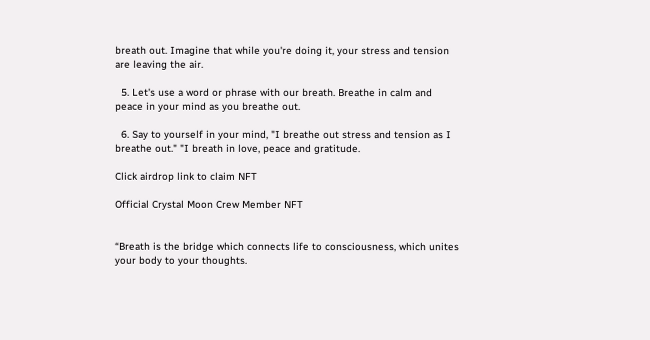breath out. Imagine that while you're doing it, your stress and tension are leaving the air.

  5. Let's use a word or phrase with our breath. Breathe in calm and peace in your mind as you breathe out.

  6. Say to yourself in your mind, "I breathe out stress and tension as I breathe out." "I breath in love, peace and gratitude.

Click airdrop link to claim NFT

Official Crystal Moon Crew Member NFT


“Breath is the bridge which connects life to consciousness, which unites your body to your thoughts.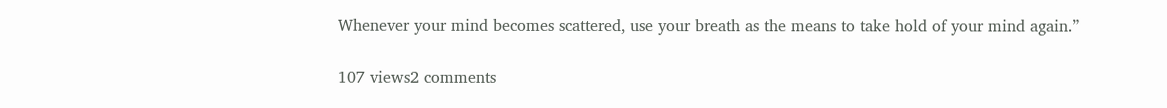Whenever your mind becomes scattered, use your breath as the means to take hold of your mind again.”

107 views2 comments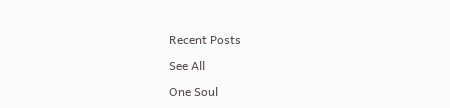Recent Posts

See All

One Soul